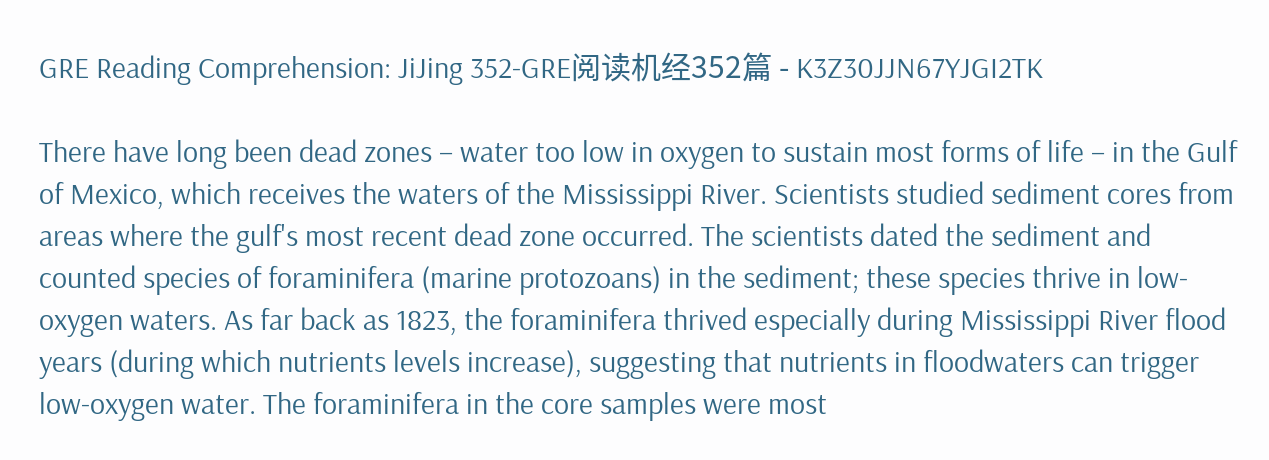GRE Reading Comprehension: JiJing 352-GRE阅读机经352篇 - K3Z30JJN67YJGI2TK

There have long been dead zones – water too low in oxygen to sustain most forms of life – in the Gulf of Mexico, which receives the waters of the Mississippi River. Scientists studied sediment cores from areas where the gulf's most recent dead zone occurred. The scientists dated the sediment and counted species of foraminifera (marine protozoans) in the sediment; these species thrive in low-oxygen waters. As far back as 1823, the foraminifera thrived especially during Mississippi River flood years (during which nutrients levels increase), suggesting that nutrients in floodwaters can trigger low-oxygen water. The foraminifera in the core samples were most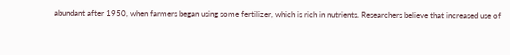abundant after 1950, when farmers began using some fertilizer, which is rich in nutrients. Researchers believe that increased use of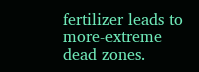fertilizer leads to more-extreme dead zones.